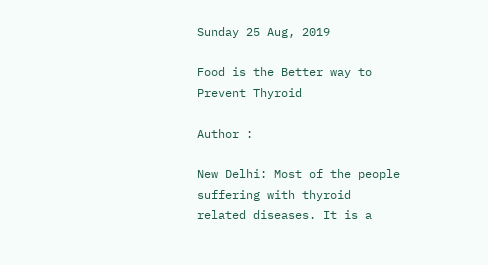Sunday 25 Aug, 2019

Food is the Better way to Prevent Thyroid

Author :

New Delhi: Most of the people suffering with thyroid related diseases. It is a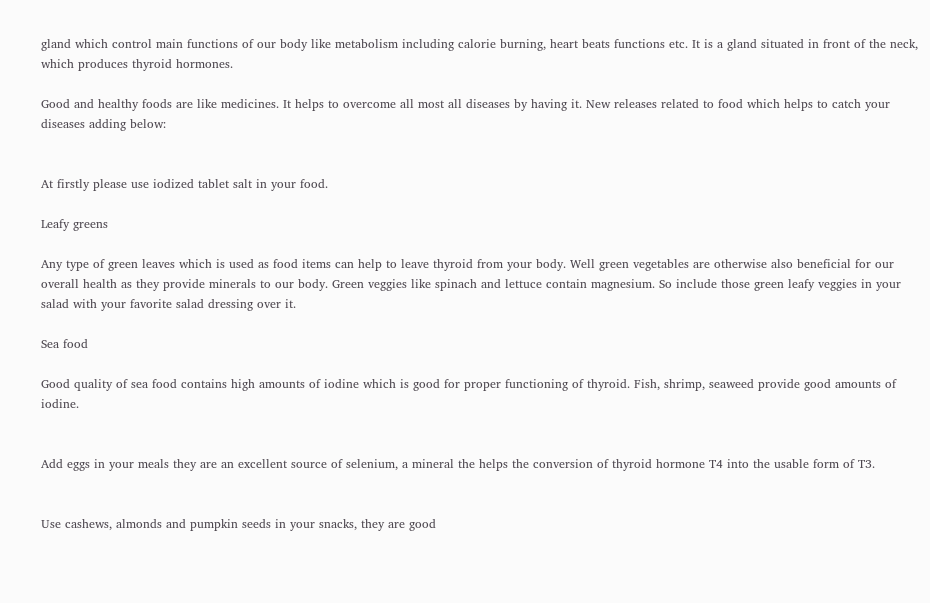gland which control main functions of our body like metabolism including calorie burning, heart beats functions etc. It is a gland situated in front of the neck, which produces thyroid hormones.

Good and healthy foods are like medicines. It helps to overcome all most all diseases by having it. New releases related to food which helps to catch your diseases adding below:


At firstly please use iodized tablet salt in your food.

Leafy greens

Any type of green leaves which is used as food items can help to leave thyroid from your body. Well green vegetables are otherwise also beneficial for our overall health as they provide minerals to our body. Green veggies like spinach and lettuce contain magnesium. So include those green leafy veggies in your salad with your favorite salad dressing over it.

Sea food

Good quality of sea food contains high amounts of iodine which is good for proper functioning of thyroid. Fish, shrimp, seaweed provide good amounts of iodine.


Add eggs in your meals they are an excellent source of selenium, a mineral the helps the conversion of thyroid hormone T4 into the usable form of T3.


Use cashews, almonds and pumpkin seeds in your snacks, they are good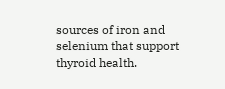sources of iron and selenium that support thyroid health.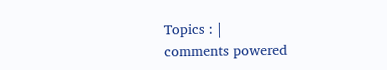Topics : |
comments powered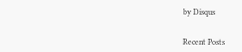by Disqus


Recent Posts